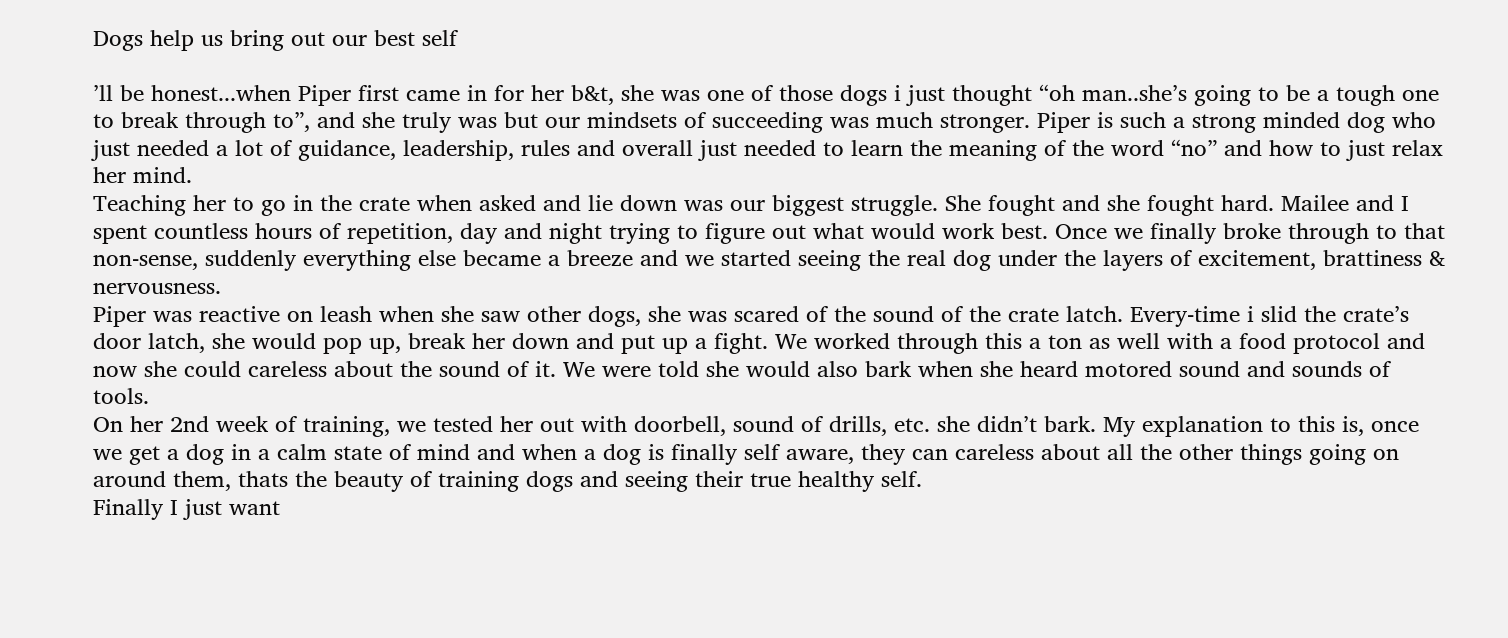Dogs help us bring out our best self

’ll be honest...when Piper first came in for her b&t, she was one of those dogs i just thought “oh man..she’s going to be a tough one to break through to”, and she truly was but our mindsets of succeeding was much stronger. Piper is such a strong minded dog who just needed a lot of guidance, leadership, rules and overall just needed to learn the meaning of the word “no” and how to just relax her mind.
Teaching her to go in the crate when asked and lie down was our biggest struggle. She fought and she fought hard. Mailee and I spent countless hours of repetition, day and night trying to figure out what would work best. Once we finally broke through to that non-sense, suddenly everything else became a breeze and we started seeing the real dog under the layers of excitement, brattiness & nervousness.
Piper was reactive on leash when she saw other dogs, she was scared of the sound of the crate latch. Every-time i slid the crate’s door latch, she would pop up, break her down and put up a fight. We worked through this a ton as well with a food protocol and now she could careless about the sound of it. We were told she would also bark when she heard motored sound and sounds of tools.
On her 2nd week of training, we tested her out with doorbell, sound of drills, etc. she didn’t bark. My explanation to this is, once we get a dog in a calm state of mind and when a dog is finally self aware, they can careless about all the other things going on around them, thats the beauty of training dogs and seeing their true healthy self.
Finally I just want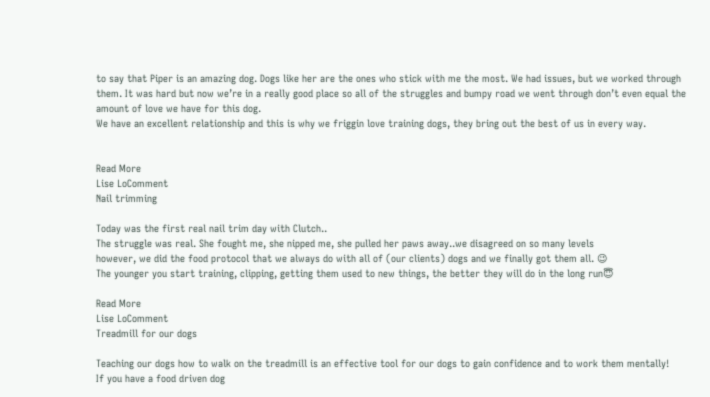to say that Piper is an amazing dog. Dogs like her are the ones who stick with me the most. We had issues, but we worked through them. It was hard but now we’re in a really good place so all of the struggles and bumpy road we went through don’t even equal the amount of love we have for this dog.
We have an excellent relationship and this is why we friggin love training dogs, they bring out the best of us in every way.


Read More
Lise LoComment
Nail trimming

Today was the first real nail trim day with Clutch..
The struggle was real. She fought me, she nipped me, she pulled her paws away..we disagreed on so many levels
however, we did the food protocol that we always do with all of (our clients) dogs and we finally got them all. 😉
The younger you start training, clipping, getting them used to new things, the better they will do in the long run😇

Read More
Lise LoComment
Treadmill for our dogs

Teaching our dogs how to walk on the treadmill is an effective tool for our dogs to gain confidence and to work them mentally!
If you have a food driven dog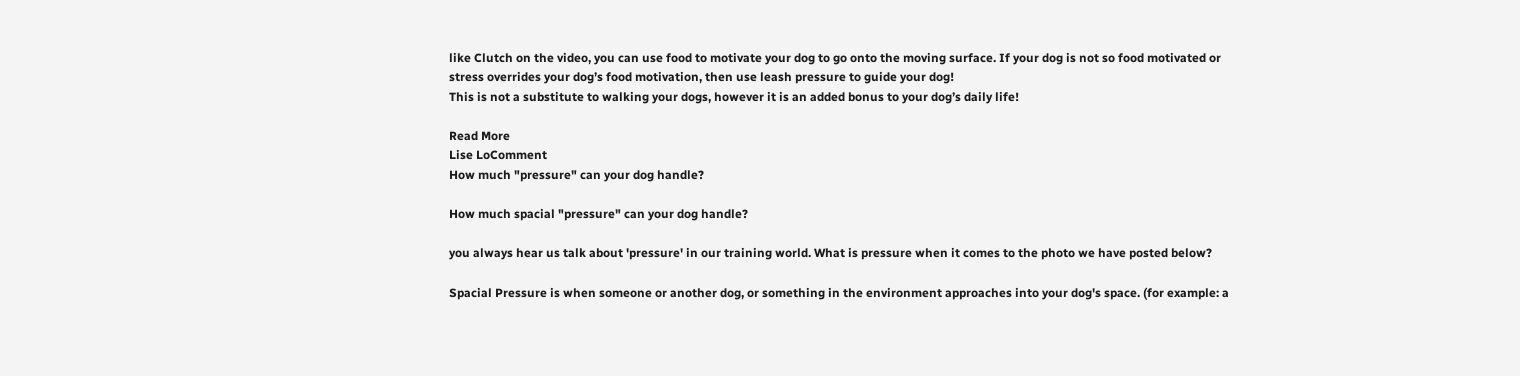like Clutch on the video, you can use food to motivate your dog to go onto the moving surface. If your dog is not so food motivated or stress overrides your dog’s food motivation, then use leash pressure to guide your dog!
This is not a substitute to walking your dogs, however it is an added bonus to your dog’s daily life!

Read More
Lise LoComment
How much "pressure" can your dog handle?

How much spacial "pressure" can your dog handle?

you always hear us talk about 'pressure' in our training world. What is pressure when it comes to the photo we have posted below?

Spacial Pressure is when someone or another dog, or something in the environment approaches into your dog's space. (for example: a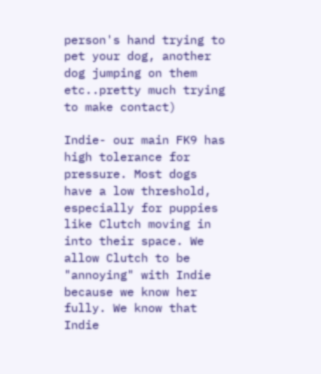person's hand trying to pet your dog, another dog jumping on them etc..pretty much trying to make contact)

Indie- our main FK9 has high tolerance for pressure. Most dogs have a low threshold, especially for puppies like Clutch moving in into their space. We allow Clutch to be "annoying" with Indie because we know her fully. We know that Indie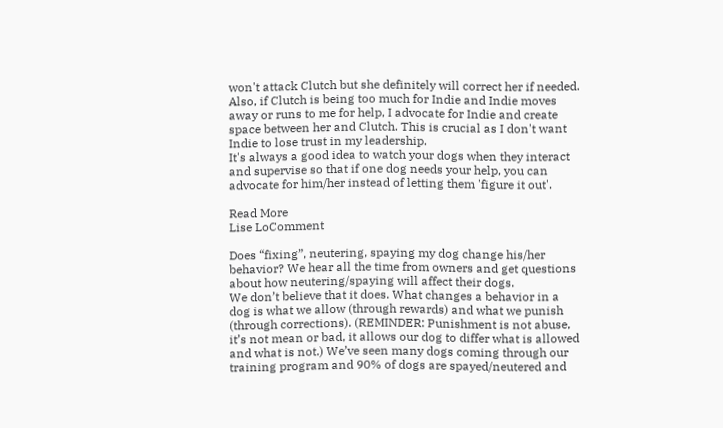won't attack Clutch but she definitely will correct her if needed. Also, if Clutch is being too much for Indie and Indie moves away or runs to me for help, I advocate for Indie and create space between her and Clutch. This is crucial as I don't want Indie to lose trust in my leadership.
It's always a good idea to watch your dogs when they interact and supervise so that if one dog needs your help, you can advocate for him/her instead of letting them 'figure it out'.

Read More
Lise LoComment

Does “fixing”, neutering, spaying my dog change his/her behavior? We hear all the time from owners and get questions about how neutering/spaying will affect their dogs.
We don’t believe that it does. What changes a behavior in a dog is what we allow (through rewards) and what we punish (through corrections). (REMINDER: Punishment is not abuse, it’s not mean or bad, it allows our dog to differ what is allowed and what is not.) We’ve seen many dogs coming through our training program and 90% of dogs are spayed/neutered and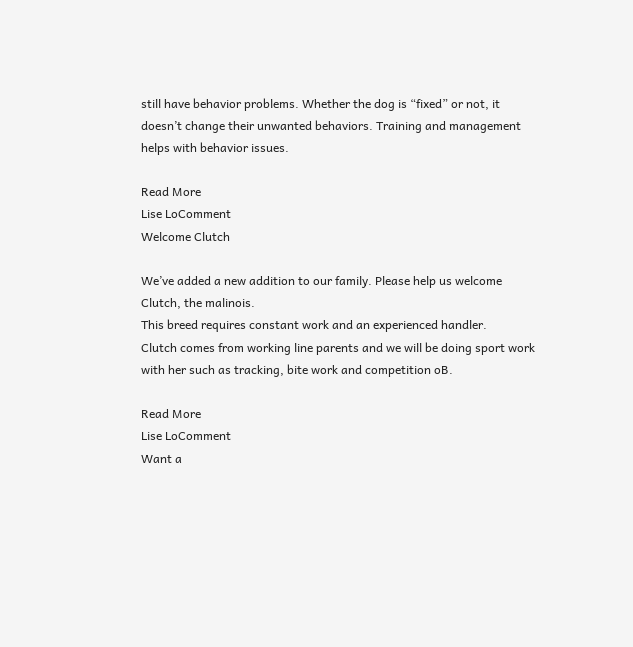still have behavior problems. Whether the dog is “fixed” or not, it doesn’t change their unwanted behaviors. Training and management helps with behavior issues.

Read More
Lise LoComment
Welcome Clutch

We’ve added a new addition to our family. Please help us welcome Clutch, the malinois.
This breed requires constant work and an experienced handler.
Clutch comes from working line parents and we will be doing sport work with her such as tracking, bite work and competition oB.

Read More
Lise LoComment
Want a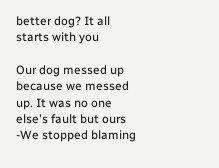better dog? It all starts with you

Our dog messed up because we messed up. It was no one else's fault but ours -We stopped blaming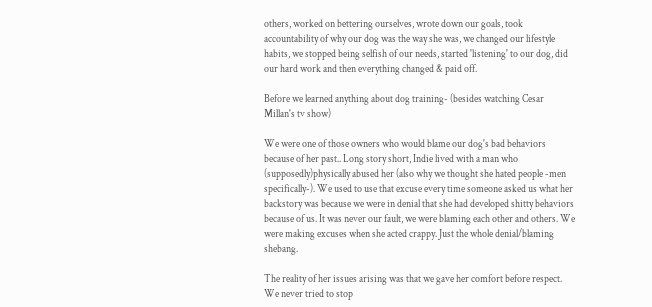others, worked on bettering ourselves, wrote down our goals, took accountability of why our dog was the way she was, we changed our lifestyle habits, we stopped being selfish of our needs, started 'listening' to our dog, did our hard work and then everything changed & paid off.

Before we learned anything about dog training- (besides watching Cesar Millan's tv show)

We were one of those owners who would blame our dog's bad behaviors because of her past.. Long story short, Indie lived with a man who (supposedly)physically abused her (also why we thought she hated people -men specifically-). We used to use that excuse every time someone asked us what her backstory was because we were in denial that she had developed shitty behaviors because of us. It was never our fault, we were blaming each other and others. We were making excuses when she acted crappy. Just the whole denial/blaming shebang.

The reality of her issues arising was that we gave her comfort before respect. We never tried to stop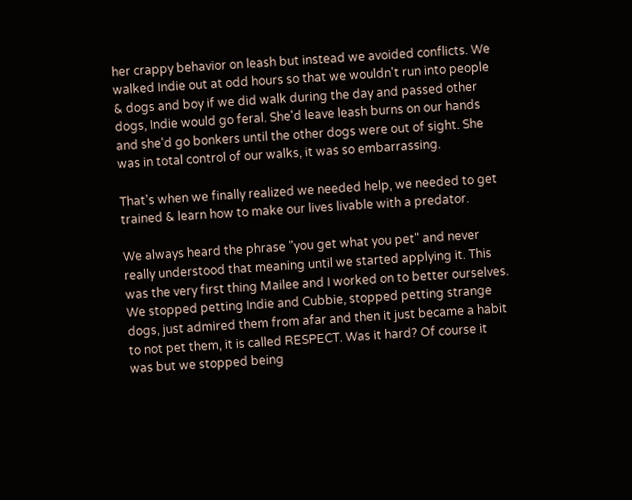her crappy behavior on leash but instead we avoided conflicts. We walked Indie out at odd hours so that we wouldn't run into people & dogs and boy if we did walk during the day and passed other dogs, Indie would go feral. She'd leave leash burns on our hands and she'd go bonkers until the other dogs were out of sight. She was in total control of our walks, it was so embarrassing.

That's when we finally realized we needed help, we needed to get trained & learn how to make our lives livable with a predator.

We always heard the phrase "you get what you pet" and never really understood that meaning until we started applying it. This was the very first thing Mailee and I worked on to better ourselves. We stopped petting Indie and Cubbie, stopped petting strange dogs, just admired them from afar and then it just became a habit to not pet them, it is called RESPECT. Was it hard? Of course it was but we stopped being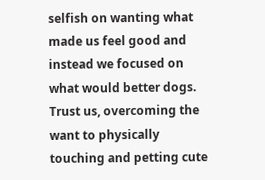selfish on wanting what made us feel good and instead we focused on what would better dogs. Trust us, overcoming the want to physically touching and petting cute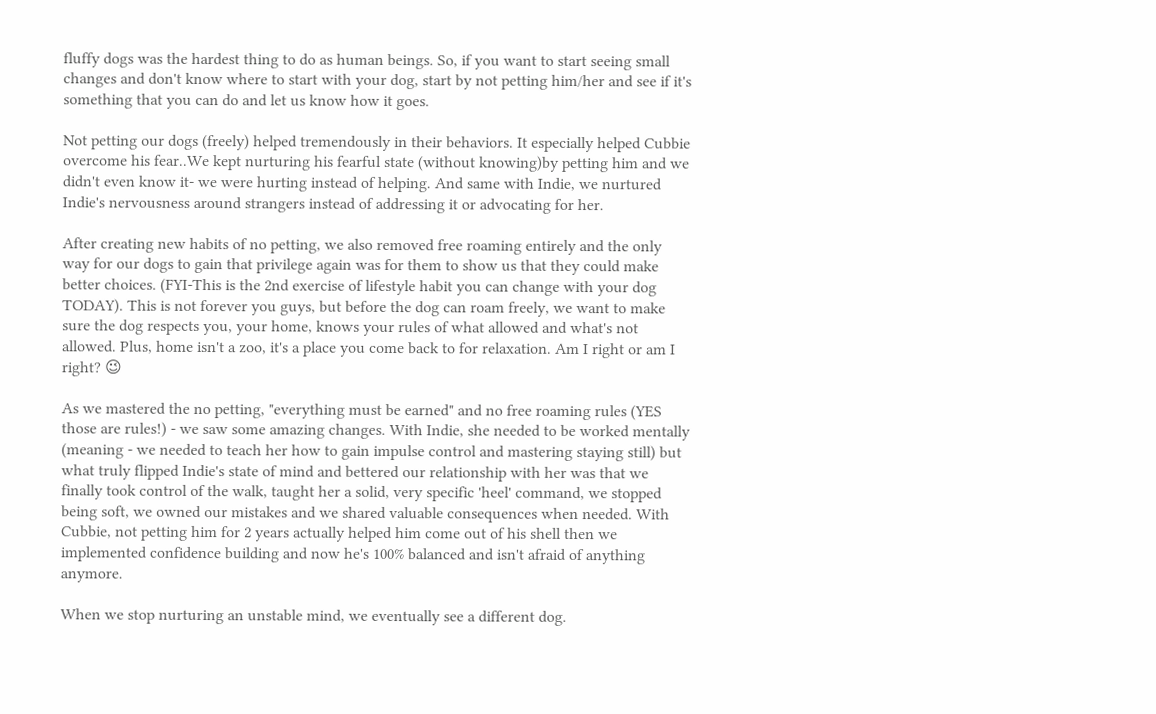fluffy dogs was the hardest thing to do as human beings. So, if you want to start seeing small changes and don't know where to start with your dog, start by not petting him/her and see if it's something that you can do and let us know how it goes.

Not petting our dogs (freely) helped tremendously in their behaviors. It especially helped Cubbie overcome his fear..We kept nurturing his fearful state (without knowing)by petting him and we didn't even know it- we were hurting instead of helping. And same with Indie, we nurtured Indie's nervousness around strangers instead of addressing it or advocating for her.

After creating new habits of no petting, we also removed free roaming entirely and the only way for our dogs to gain that privilege again was for them to show us that they could make better choices. (FYI-This is the 2nd exercise of lifestyle habit you can change with your dog TODAY). This is not forever you guys, but before the dog can roam freely, we want to make sure the dog respects you, your home, knows your rules of what allowed and what's not allowed. Plus, home isn't a zoo, it's a place you come back to for relaxation. Am I right or am I right? 😉

As we mastered the no petting, "everything must be earned" and no free roaming rules (YES those are rules!) - we saw some amazing changes. With Indie, she needed to be worked mentally (meaning - we needed to teach her how to gain impulse control and mastering staying still) but what truly flipped Indie's state of mind and bettered our relationship with her was that we finally took control of the walk, taught her a solid, very specific 'heel' command, we stopped being soft, we owned our mistakes and we shared valuable consequences when needed. With Cubbie, not petting him for 2 years actually helped him come out of his shell then we implemented confidence building and now he's 100% balanced and isn't afraid of anything anymore.

When we stop nurturing an unstable mind, we eventually see a different dog.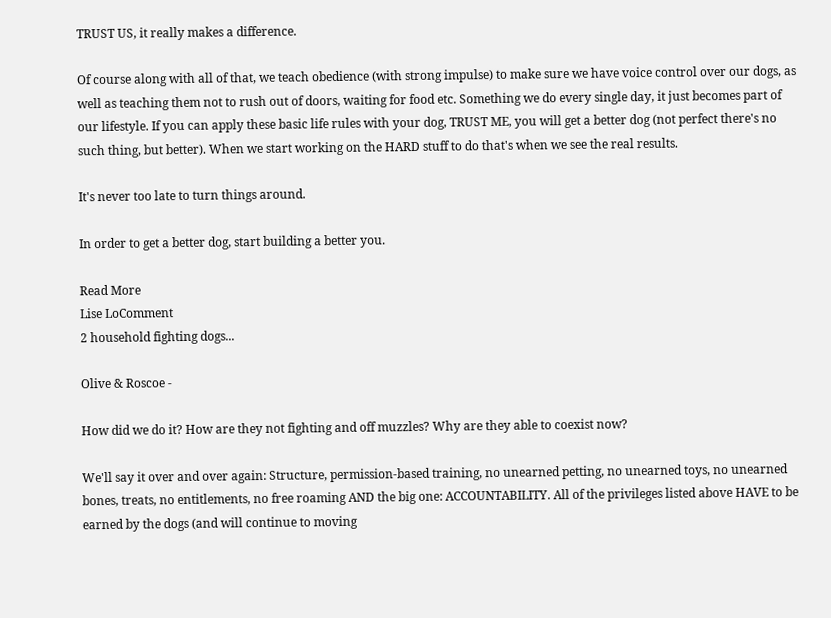TRUST US, it really makes a difference.

Of course along with all of that, we teach obedience (with strong impulse) to make sure we have voice control over our dogs, as well as teaching them not to rush out of doors, waiting for food etc. Something we do every single day, it just becomes part of our lifestyle. If you can apply these basic life rules with your dog, TRUST ME, you will get a better dog (not perfect there's no such thing, but better). When we start working on the HARD stuff to do that's when we see the real results.

It's never too late to turn things around.

In order to get a better dog, start building a better you.

Read More
Lise LoComment
2 household fighting dogs...

Olive & Roscoe -

How did we do it? How are they not fighting and off muzzles? Why are they able to coexist now?

We'll say it over and over again: Structure, permission-based training, no unearned petting, no unearned toys, no unearned bones, treats, no entitlements, no free roaming AND the big one: ACCOUNTABILITY. All of the privileges listed above HAVE to be earned by the dogs (and will continue to moving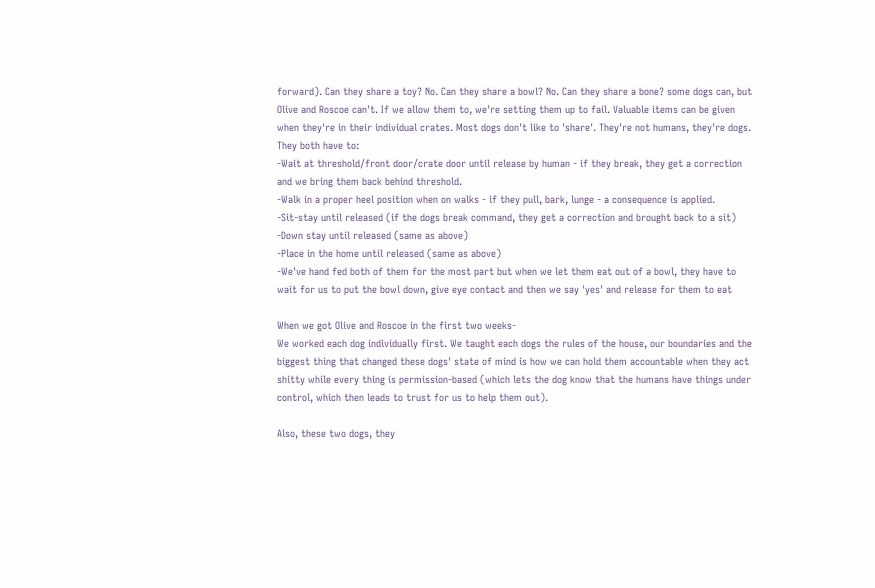forward). Can they share a toy? No. Can they share a bowl? No. Can they share a bone? some dogs can, but Olive and Roscoe can't. If we allow them to, we're setting them up to fail. Valuable items can be given when they're in their individual crates. Most dogs don't like to 'share'. They're not humans, they're dogs.
They both have to:
-Wait at threshold/front door/crate door until release by human - if they break, they get a correction and we bring them back behind threshold.
-Walk in a proper heel position when on walks - if they pull, bark, lunge - a consequence is applied.
-Sit-stay until released (if the dogs break command, they get a correction and brought back to a sit)
-Down stay until released (same as above)
-Place in the home until released (same as above)
-We've hand fed both of them for the most part but when we let them eat out of a bowl, they have to wait for us to put the bowl down, give eye contact and then we say 'yes' and release for them to eat

When we got Olive and Roscoe in the first two weeks-
We worked each dog individually first. We taught each dogs the rules of the house, our boundaries and the biggest thing that changed these dogs' state of mind is how we can hold them accountable when they act shitty while every thing is permission-based (which lets the dog know that the humans have things under control, which then leads to trust for us to help them out).

Also, these two dogs, they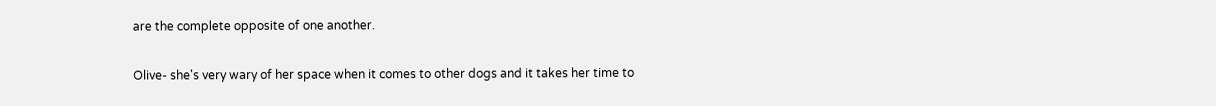are the complete opposite of one another.

Olive- she's very wary of her space when it comes to other dogs and it takes her time to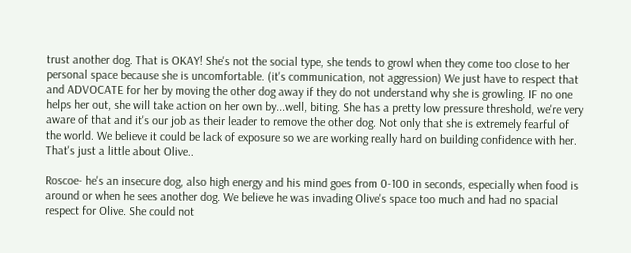trust another dog. That is OKAY! She's not the social type, she tends to growl when they come too close to her personal space because she is uncomfortable. (it's communication, not aggression) We just have to respect that and ADVOCATE for her by moving the other dog away if they do not understand why she is growling. IF no one helps her out, she will take action on her own by...well, biting. She has a pretty low pressure threshold, we're very aware of that and it's our job as their leader to remove the other dog. Not only that she is extremely fearful of the world. We believe it could be lack of exposure so we are working really hard on building confidence with her. That's just a little about Olive..

Roscoe- he's an insecure dog, also high energy and his mind goes from 0-100 in seconds, especially when food is around or when he sees another dog. We believe he was invading Olive's space too much and had no spacial respect for Olive. She could not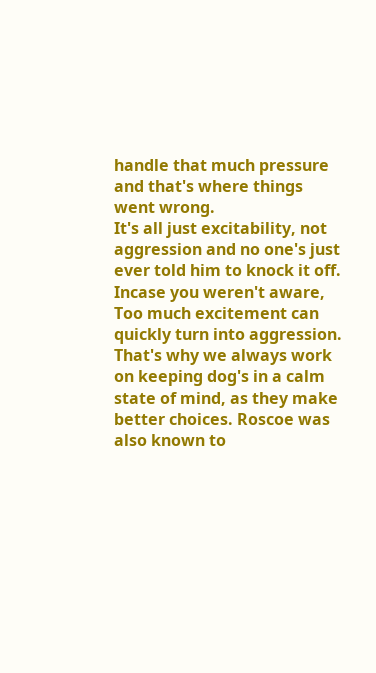handle that much pressure and that's where things went wrong.
It's all just excitability, not aggression and no one's just ever told him to knock it off. Incase you weren't aware, Too much excitement can quickly turn into aggression. That's why we always work on keeping dog's in a calm state of mind, as they make better choices. Roscoe was also known to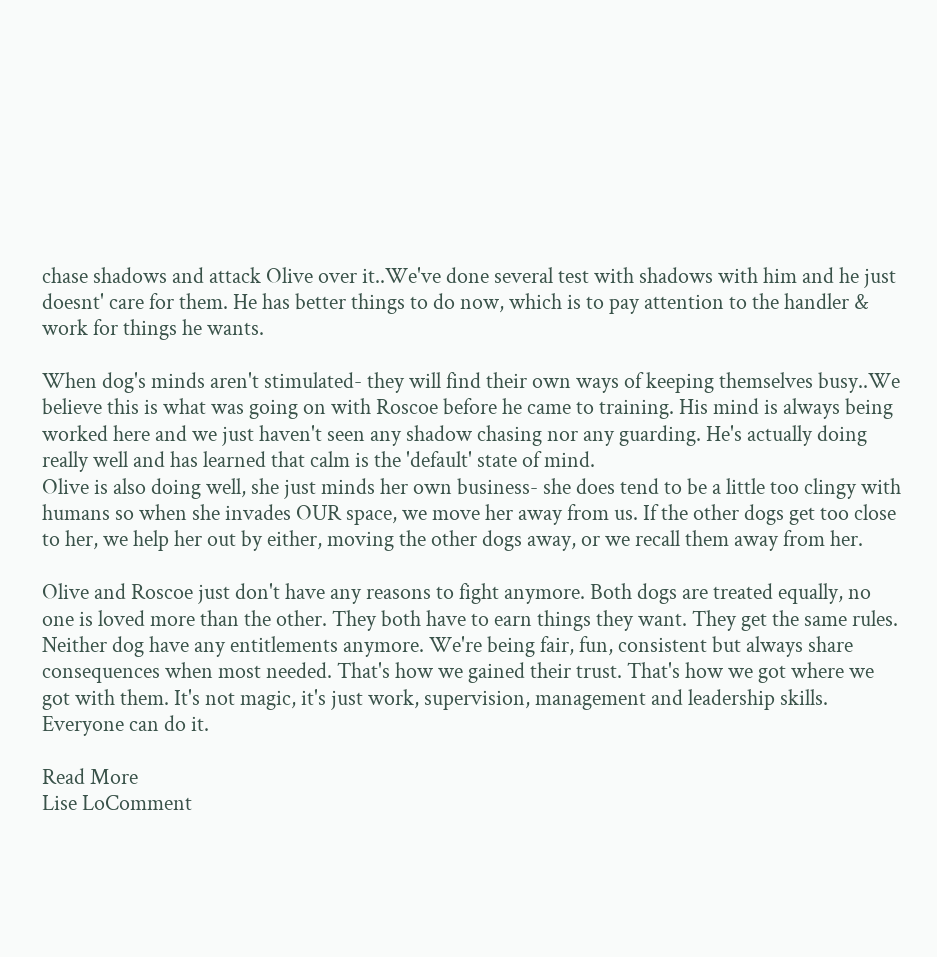chase shadows and attack Olive over it..We've done several test with shadows with him and he just doesnt' care for them. He has better things to do now, which is to pay attention to the handler & work for things he wants.

When dog's minds aren't stimulated- they will find their own ways of keeping themselves busy..We believe this is what was going on with Roscoe before he came to training. His mind is always being worked here and we just haven't seen any shadow chasing nor any guarding. He's actually doing really well and has learned that calm is the 'default' state of mind.
Olive is also doing well, she just minds her own business- she does tend to be a little too clingy with humans so when she invades OUR space, we move her away from us. If the other dogs get too close to her, we help her out by either, moving the other dogs away, or we recall them away from her.

Olive and Roscoe just don't have any reasons to fight anymore. Both dogs are treated equally, no one is loved more than the other. They both have to earn things they want. They get the same rules. Neither dog have any entitlements anymore. We're being fair, fun, consistent but always share consequences when most needed. That's how we gained their trust. That's how we got where we got with them. It's not magic, it's just work, supervision, management and leadership skills. Everyone can do it.

Read More
Lise LoComment